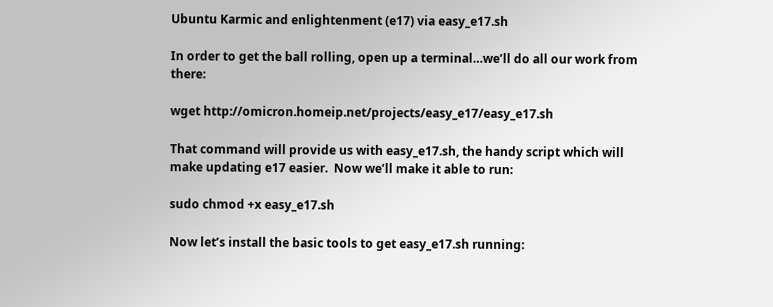Ubuntu Karmic and enlightenment (e17) via easy_e17.sh

In order to get the ball rolling, open up a terminal…we’ll do all our work from there:

wget http://omicron.homeip.net/projects/easy_e17/easy_e17.sh

That command will provide us with easy_e17.sh, the handy script which will make updating e17 easier.  Now we’ll make it able to run:

sudo chmod +x easy_e17.sh

Now let’s install the basic tools to get easy_e17.sh running: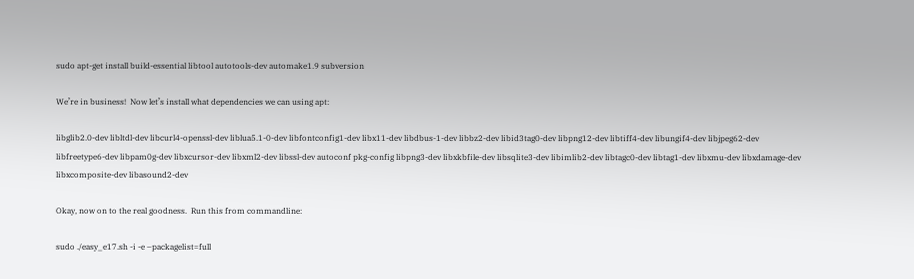sudo apt-get install build-essential libtool autotools-dev automake1.9 subversion

We’re in business!  Now let’s install what dependencies we can using apt:

libglib2.0-dev libltdl-dev libcurl4-openssl-dev liblua5.1-0-dev libfontconfig1-dev libx11-dev libdbus-1-dev libbz2-dev libid3tag0-dev libpng12-dev libtiff4-dev libungif4-dev libjpeg62-dev libfreetype6-dev libpam0g-dev libxcursor-dev libxml2-dev libssl-dev autoconf pkg-config libpng3-dev libxkbfile-dev libsqlite3-dev libimlib2-dev libtagc0-dev libtag1-dev libxmu-dev libxdamage-dev libxcomposite-dev libasound2-dev

Okay, now on to the real goodness.  Run this from commandline:

sudo ./easy_e17.sh -i -e –packagelist=full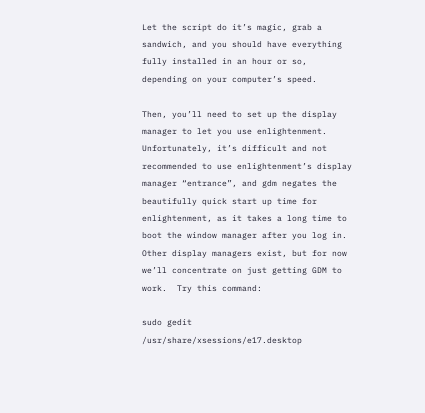Let the script do it’s magic, grab a sandwich, and you should have everything fully installed in an hour or so, depending on your computer’s speed.

Then, you’ll need to set up the display manager to let you use enlightenment.  Unfortunately, it’s difficult and not recommended to use enlightenment’s display manager “entrance”, and gdm negates the beautifully quick start up time for enlightenment, as it takes a long time to boot the window manager after you log in.  Other display managers exist, but for now we’ll concentrate on just getting GDM to work.  Try this command:

sudo gedit /usr/share/xsessions/e17.desktop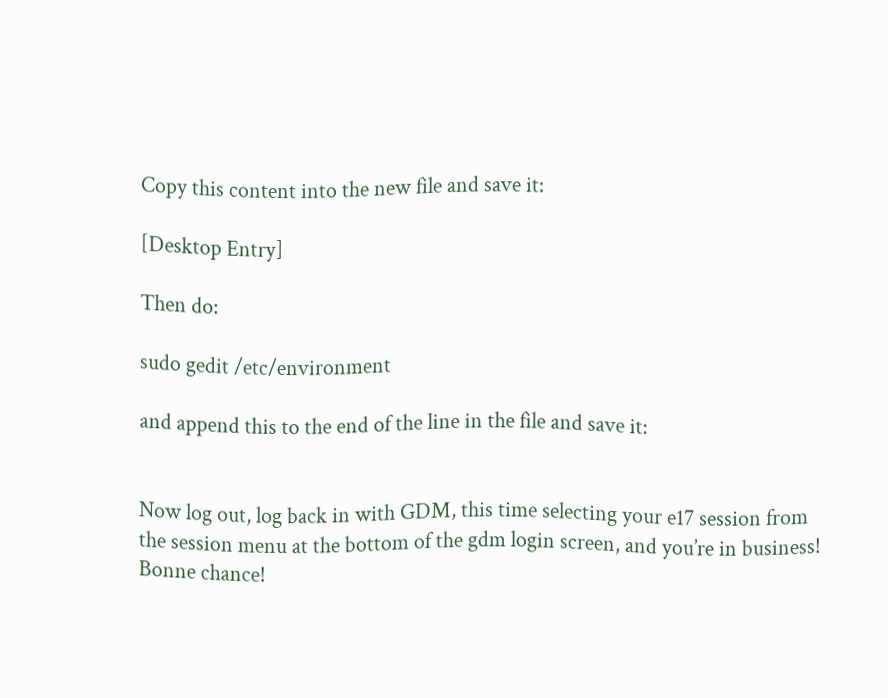Copy this content into the new file and save it:

[Desktop Entry]

Then do:

sudo gedit /etc/environment

and append this to the end of the line in the file and save it:


Now log out, log back in with GDM, this time selecting your e17 session from the session menu at the bottom of the gdm login screen, and you’re in business!  Bonne chance!